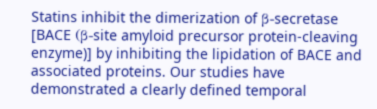Statins inhibit the dimerization of β-secretase [BACE (β-site amyloid precursor protein-cleaving enzyme)] by inhibiting the lipidation of BACE and associated proteins. Our studies have demonstrated a clearly defined temporal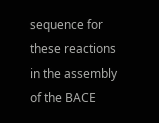sequence for these reactions in the assembly of the BACE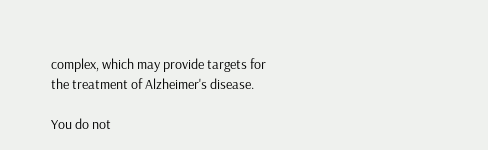complex, which may provide targets for the treatment of Alzheimer's disease.

You do not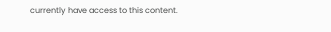currently have access to this content.